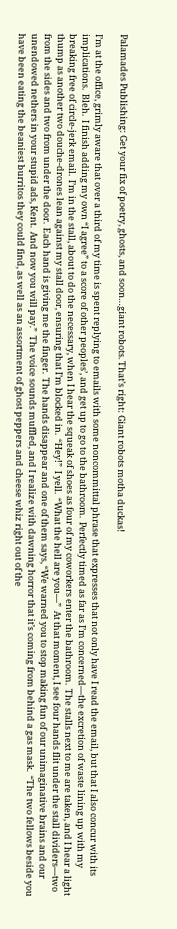Palamades Publishing: Get your fix of poetry, ghosts, and soon…giant robots. That’s right: Giant robots motha duckas!

I’m at the office, grimly aware that over a third of my time is spent replying to emails with some noncommittal phrase that expresses that not only have I read the email, but that I also concur with its implications.  Bleh.  I finish adding my own “I agree” to a score of other peoples’, and get up to go to the bathroom.  Perfectly timed as far as I’m concerned—the excretion of waste lining up with my breaking free of circle-jerk email.  I’m in the stall, about to do the necessary, when I hear the squeak of shoes as four of my coworkers enter the bathroom.  The stalls next to me are taken, and I hear a light thump as another two douche-drones lean against my stall door, ensuring that I’m blocked in.  “Hey!”  I yell.  “What the hell are you—”  At that moment, I see four hands flit under the stall dividers—two from the sides and two from under the door.  Each hand is giving me the finger.  The hands disappear and one of them says, “We warned you to stop making fun of our unimaginative brains and our unendowed nethers in your stupid ads, Kent.  And now you will pay.”  The voice sounds muffled, and I realize with dawning horror that it’s coming from behind a gas mask.  “The two fellows beside you have been eating the beaniest burritos they could find, as well as an assortment of ghost peppers and cheese whiz right out of the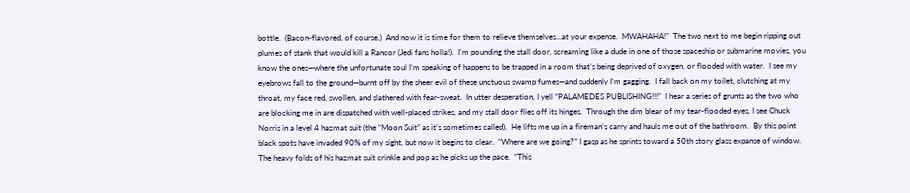bottle.  (Bacon-flavored, of course.)  And now it is time for them to relieve themselves…at your expense.  MWAHAHA!”  The two next to me begin ripping out plumes of stank that would kill a Rancor (Jedi fans holla!).  I’m pounding the stall door, screaming like a dude in one of those spaceship or submarine movies, you know the ones—where the unfortunate soul I’m speaking of happens to be trapped in a room that’s being deprived of oxygen, or flooded with water.  I see my eyebrows fall to the ground—burnt off by the sheer evil of these unctuous swamp fumes—and suddenly I’m gagging.  I fall back on my toilet, clutching at my throat, my face red, swollen, and slathered with fear-sweat.  In utter desperation, I yell “PALAMEDES PUBLISHING!!!”  I hear a series of grunts as the two who are blocking me in are dispatched with well-placed strikes, and my stall door flies off its hinges.  Through the dim blear of my tear-flooded eyes, I see Chuck Norris in a level 4 hazmat suit (the “Moon Suit” as it’s sometimes called).  He lifts me up in a fireman’s carry and hauls me out of the bathroom.  By this point black spots have invaded 90% of my sight, but now it begins to clear.  “Where are we going?” I gasp as he sprints toward a 50th story glass expanse of window.  The heavy folds of his hazmat suit crinkle and pop as he picks up the pace.  “This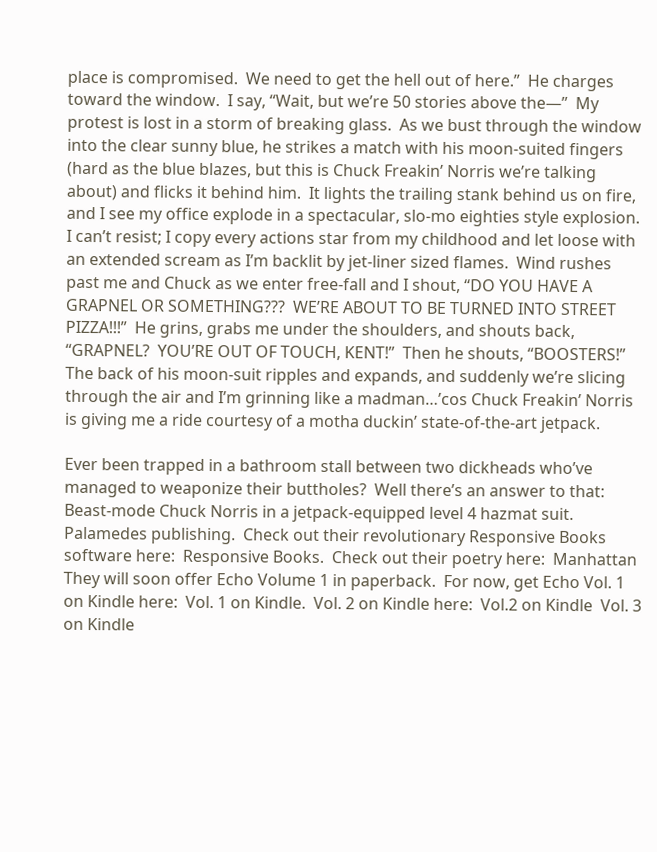place is compromised.  We need to get the hell out of here.”  He charges toward the window.  I say, “Wait, but we’re 50 stories above the—”  My protest is lost in a storm of breaking glass.  As we bust through the window into the clear sunny blue, he strikes a match with his moon-suited fingers (hard as the blue blazes, but this is Chuck Freakin’ Norris we’re talking about) and flicks it behind him.  It lights the trailing stank behind us on fire, and I see my office explode in a spectacular, slo-mo eighties style explosion.  I can’t resist; I copy every actions star from my childhood and let loose with an extended scream as I’m backlit by jet-liner sized flames.  Wind rushes past me and Chuck as we enter free-fall and I shout, “DO YOU HAVE A GRAPNEL OR SOMETHING???  WE’RE ABOUT TO BE TURNED INTO STREET PIZZA!!!”  He grins, grabs me under the shoulders, and shouts back, “GRAPNEL?  YOU’RE OUT OF TOUCH, KENT!”  Then he shouts, “BOOSTERS!”  The back of his moon-suit ripples and expands, and suddenly we’re slicing through the air and I’m grinning like a madman…’cos Chuck Freakin’ Norris is giving me a ride courtesy of a motha duckin’ state-of-the-art jetpack.

Ever been trapped in a bathroom stall between two dickheads who’ve managed to weaponize their buttholes?  Well there’s an answer to that:  Beast-mode Chuck Norris in a jetpack-equipped level 4 hazmat suit.  Palamedes publishing.  Check out their revolutionary Responsive Books software here:  Responsive Books.  Check out their poetry here:  Manhattan  They will soon offer Echo Volume 1 in paperback.  For now, get Echo Vol. 1 on Kindle here:  Vol. 1 on Kindle.  Vol. 2 on Kindle here:  Vol.2 on Kindle  Vol. 3 on Kindle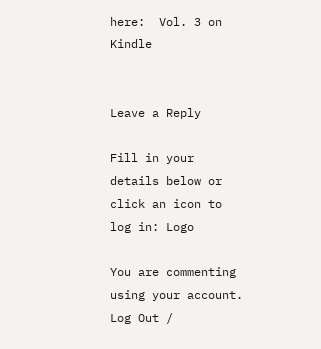here:  Vol. 3 on Kindle


Leave a Reply

Fill in your details below or click an icon to log in: Logo

You are commenting using your account. Log Out /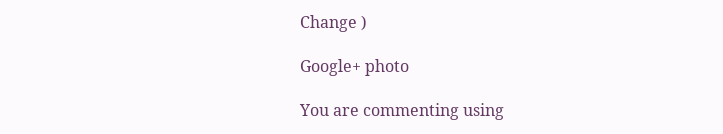Change )

Google+ photo

You are commenting using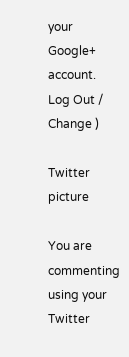your Google+ account. Log Out /  Change )

Twitter picture

You are commenting using your Twitter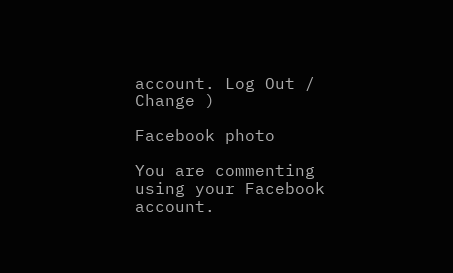account. Log Out /  Change )

Facebook photo

You are commenting using your Facebook account.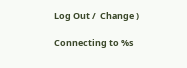Log Out /  Change )

Connecting to %s